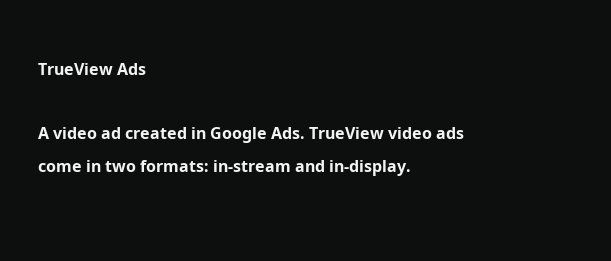TrueView Ads

A video ad created in Google Ads. TrueView video ads come in two formats: in-stream and in-display.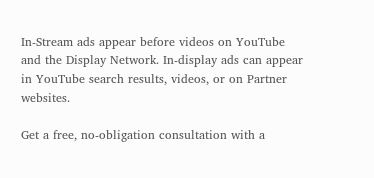In-Stream ads appear before videos on YouTube and the Display Network. In-display ads can appear in YouTube search results, videos, or on Partner websites.

Get a free, no-obligation consultation with a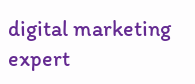digital marketing expert